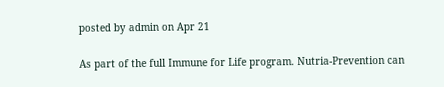posted by admin on Apr 21

As part of the full Immune for Life program. Nutria-Prevention can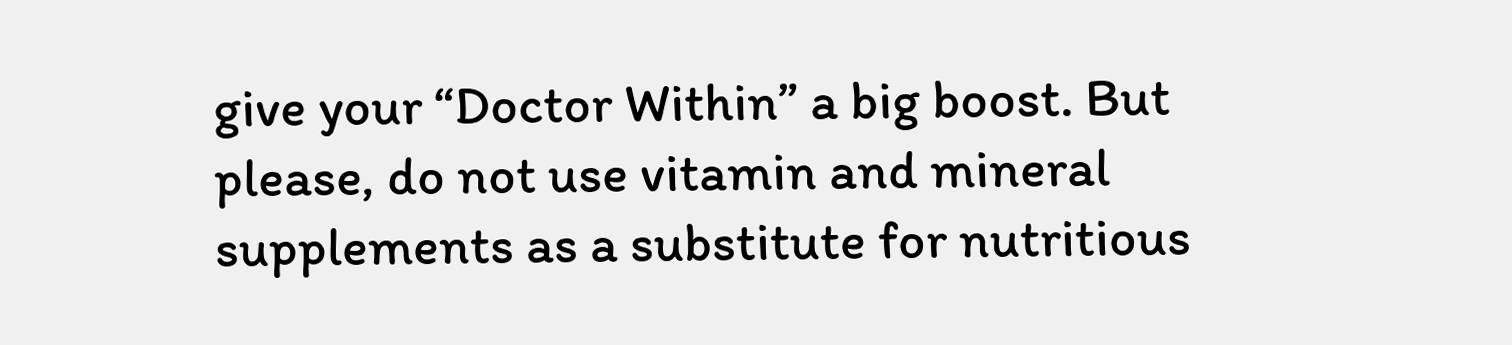give your “Doctor Within” a big boost. But please, do not use vitamin and mineral supplements as a substitute for nutritious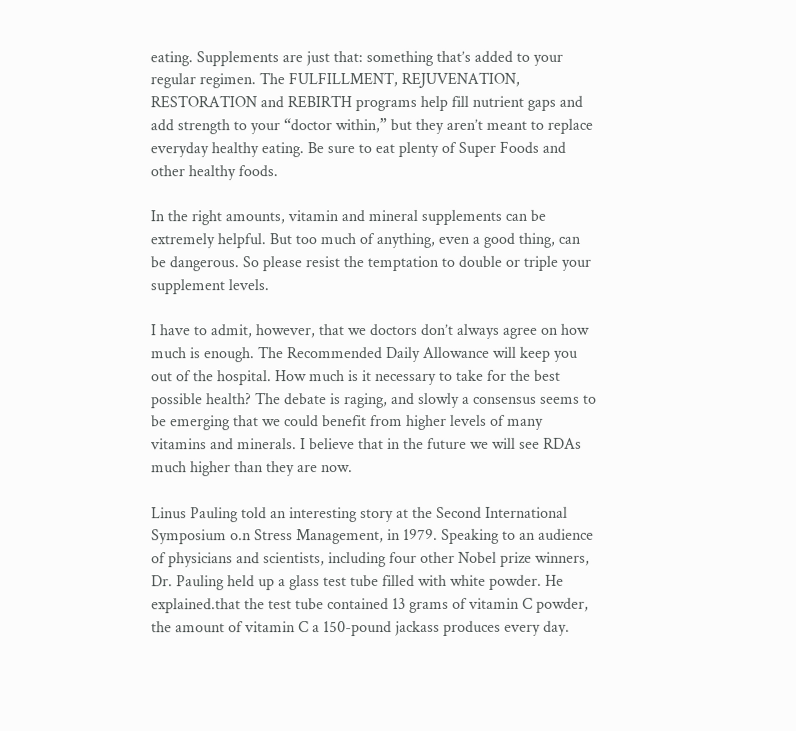eating. Supplements are just that: something that’s added to your regular regimen. The FULFILLMENT, REJUVENATION, RESTORATION and REBIRTH programs help fill nutrient gaps and add strength to your “doctor within,” but they aren’t meant to replace everyday healthy eating. Be sure to eat plenty of Super Foods and other healthy foods.

In the right amounts, vitamin and mineral supplements can be extremely helpful. But too much of anything, even a good thing, can be dangerous. So please resist the temptation to double or triple your supplement levels.

I have to admit, however, that we doctors don’t always agree on how much is enough. The Recommended Daily Allowance will keep you out of the hospital. How much is it necessary to take for the best possible health? The debate is raging, and slowly a consensus seems to be emerging that we could benefit from higher levels of many vitamins and minerals. I believe that in the future we will see RDAs much higher than they are now.

Linus Pauling told an interesting story at the Second International Symposium o.n Stress Management, in 1979. Speaking to an audience of physicians and scientists, including four other Nobel prize winners, Dr. Pauling held up a glass test tube filled with white powder. He explained.that the test tube contained 13 grams of vitamin C powder, the amount of vitamin C a 150-pound jackass produces every day.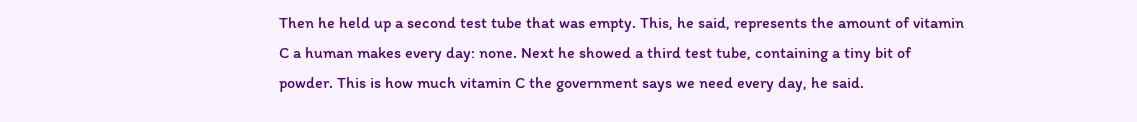Then he held up a second test tube that was empty. This, he said, represents the amount of vitamin C a human makes every day: none. Next he showed a third test tube, containing a tiny bit of powder. This is how much vitamin C the government says we need every day, he said.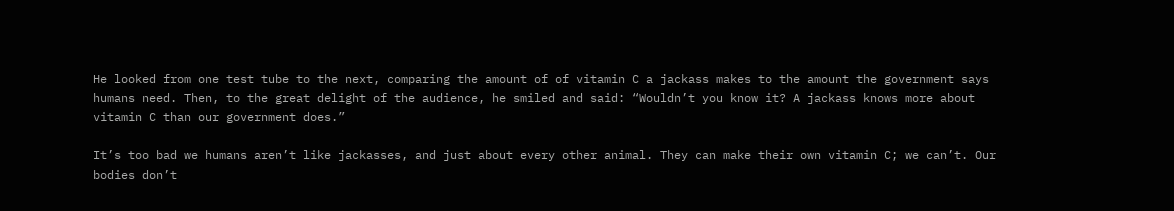He looked from one test tube to the next, comparing the amount of of vitamin C a jackass makes to the amount the government says humans need. Then, to the great delight of the audience, he smiled and said: “Wouldn’t you know it? A jackass knows more about vitamin C than our government does.”

It’s too bad we humans aren’t like jackasses, and just about every other animal. They can make their own vitamin C; we can’t. Our bodies don’t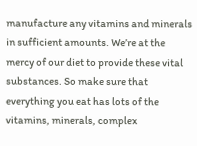manufacture any vitamins and minerals in sufficient amounts. We’re at the mercy of our diet to provide these vital substances. So make sure that everything you eat has lots of the vitamins, minerals, complex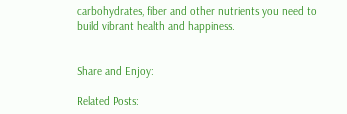carbohydrates, fiber and other nutrients you need to build vibrant health and happiness.


Share and Enjoy:

Related Posts: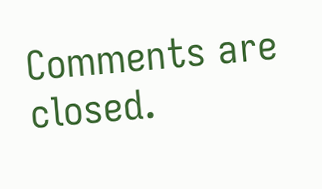Comments are closed.